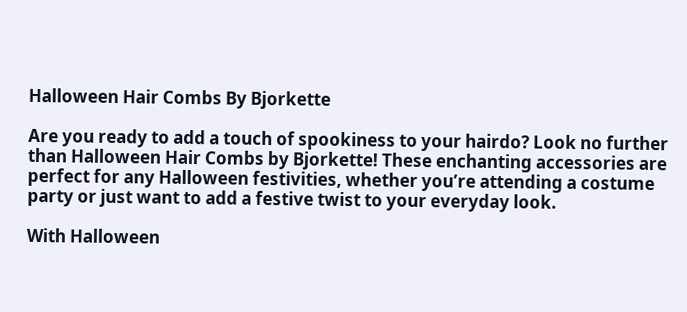Halloween Hair Combs By Bjorkette

Are you ready to add a touch of spookiness to your hairdo? Look no further than Halloween Hair Combs by Bjorkette! These enchanting accessories are perfect for any Halloween festivities, whether you’re attending a costume party or just want to add a festive twist to your everyday look.

With Halloween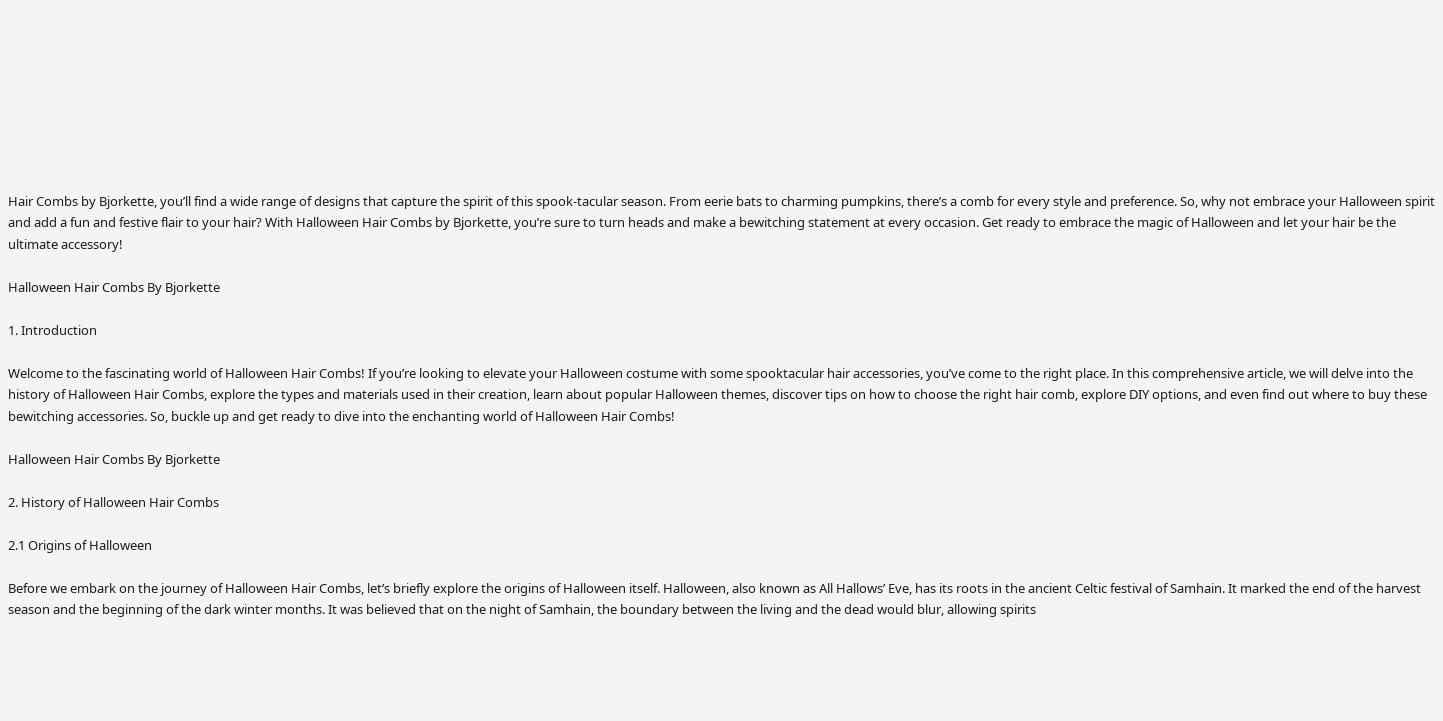Hair Combs by Bjorkette, you’ll find a wide range of designs that capture the spirit of this spook-tacular season. From eerie bats to charming pumpkins, there’s a comb for every style and preference. So, why not embrace your Halloween spirit and add a fun and festive flair to your hair? With Halloween Hair Combs by Bjorkette, you’re sure to turn heads and make a bewitching statement at every occasion. Get ready to embrace the magic of Halloween and let your hair be the ultimate accessory!

Halloween Hair Combs By Bjorkette

1. Introduction

Welcome to the fascinating world of Halloween Hair Combs! If you’re looking to elevate your Halloween costume with some spooktacular hair accessories, you’ve come to the right place. In this comprehensive article, we will delve into the history of Halloween Hair Combs, explore the types and materials used in their creation, learn about popular Halloween themes, discover tips on how to choose the right hair comb, explore DIY options, and even find out where to buy these bewitching accessories. So, buckle up and get ready to dive into the enchanting world of Halloween Hair Combs!

Halloween Hair Combs By Bjorkette

2. History of Halloween Hair Combs

2.1 Origins of Halloween

Before we embark on the journey of Halloween Hair Combs, let’s briefly explore the origins of Halloween itself. Halloween, also known as All Hallows’ Eve, has its roots in the ancient Celtic festival of Samhain. It marked the end of the harvest season and the beginning of the dark winter months. It was believed that on the night of Samhain, the boundary between the living and the dead would blur, allowing spirits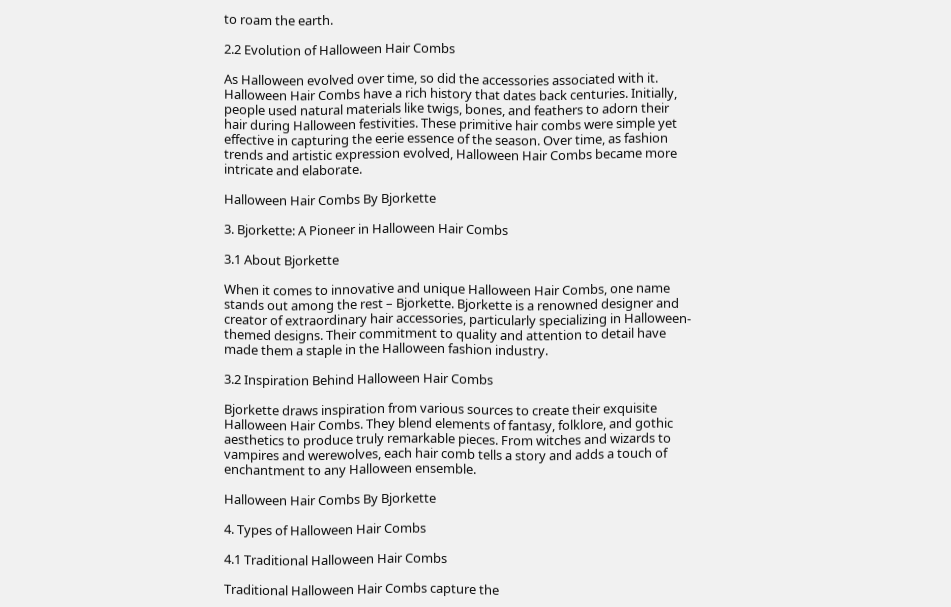to roam the earth.

2.2 Evolution of Halloween Hair Combs

As Halloween evolved over time, so did the accessories associated with it. Halloween Hair Combs have a rich history that dates back centuries. Initially, people used natural materials like twigs, bones, and feathers to adorn their hair during Halloween festivities. These primitive hair combs were simple yet effective in capturing the eerie essence of the season. Over time, as fashion trends and artistic expression evolved, Halloween Hair Combs became more intricate and elaborate.

Halloween Hair Combs By Bjorkette

3. Bjorkette: A Pioneer in Halloween Hair Combs

3.1 About Bjorkette

When it comes to innovative and unique Halloween Hair Combs, one name stands out among the rest – Bjorkette. Bjorkette is a renowned designer and creator of extraordinary hair accessories, particularly specializing in Halloween-themed designs. Their commitment to quality and attention to detail have made them a staple in the Halloween fashion industry.

3.2 Inspiration Behind Halloween Hair Combs

Bjorkette draws inspiration from various sources to create their exquisite Halloween Hair Combs. They blend elements of fantasy, folklore, and gothic aesthetics to produce truly remarkable pieces. From witches and wizards to vampires and werewolves, each hair comb tells a story and adds a touch of enchantment to any Halloween ensemble.

Halloween Hair Combs By Bjorkette

4. Types of Halloween Hair Combs

4.1 Traditional Halloween Hair Combs

Traditional Halloween Hair Combs capture the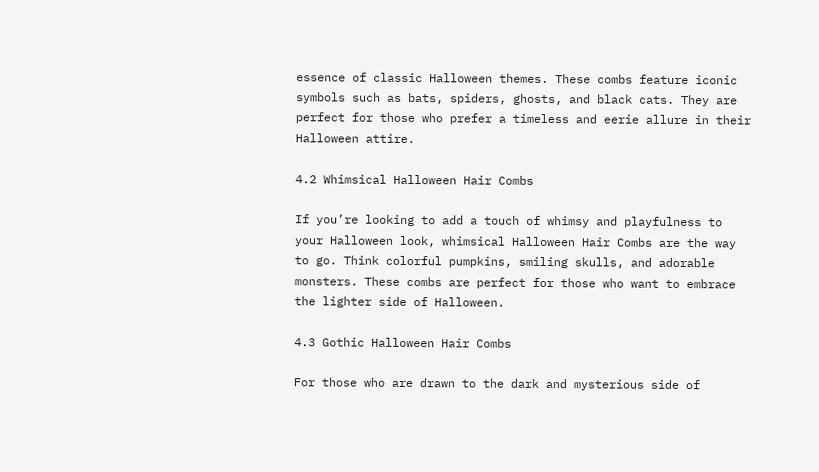essence of classic Halloween themes. These combs feature iconic symbols such as bats, spiders, ghosts, and black cats. They are perfect for those who prefer a timeless and eerie allure in their Halloween attire.

4.2 Whimsical Halloween Hair Combs

If you’re looking to add a touch of whimsy and playfulness to your Halloween look, whimsical Halloween Hair Combs are the way to go. Think colorful pumpkins, smiling skulls, and adorable monsters. These combs are perfect for those who want to embrace the lighter side of Halloween.

4.3 Gothic Halloween Hair Combs

For those who are drawn to the dark and mysterious side of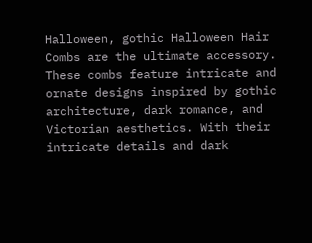Halloween, gothic Halloween Hair Combs are the ultimate accessory. These combs feature intricate and ornate designs inspired by gothic architecture, dark romance, and Victorian aesthetics. With their intricate details and dark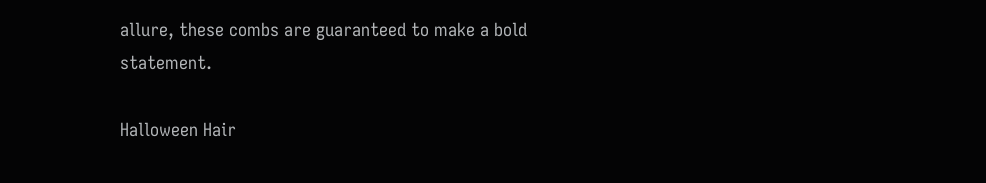allure, these combs are guaranteed to make a bold statement.

Halloween Hair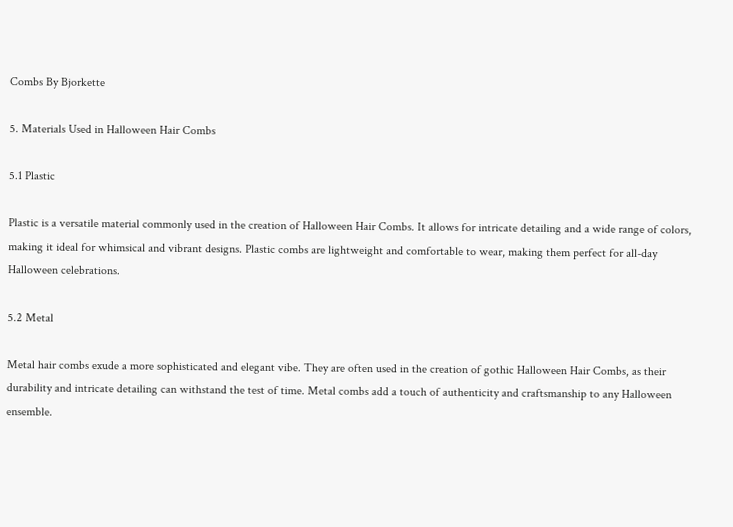Combs By Bjorkette

5. Materials Used in Halloween Hair Combs

5.1 Plastic

Plastic is a versatile material commonly used in the creation of Halloween Hair Combs. It allows for intricate detailing and a wide range of colors, making it ideal for whimsical and vibrant designs. Plastic combs are lightweight and comfortable to wear, making them perfect for all-day Halloween celebrations.

5.2 Metal

Metal hair combs exude a more sophisticated and elegant vibe. They are often used in the creation of gothic Halloween Hair Combs, as their durability and intricate detailing can withstand the test of time. Metal combs add a touch of authenticity and craftsmanship to any Halloween ensemble.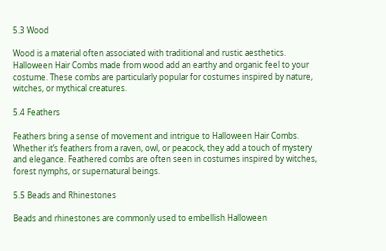5.3 Wood

Wood is a material often associated with traditional and rustic aesthetics. Halloween Hair Combs made from wood add an earthy and organic feel to your costume. These combs are particularly popular for costumes inspired by nature, witches, or mythical creatures.

5.4 Feathers

Feathers bring a sense of movement and intrigue to Halloween Hair Combs. Whether it’s feathers from a raven, owl, or peacock, they add a touch of mystery and elegance. Feathered combs are often seen in costumes inspired by witches, forest nymphs, or supernatural beings.

5.5 Beads and Rhinestones

Beads and rhinestones are commonly used to embellish Halloween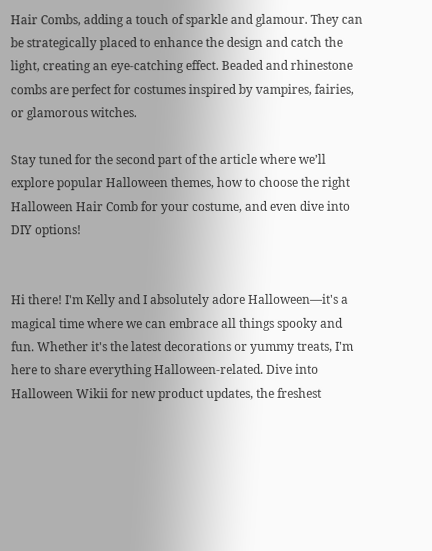Hair Combs, adding a touch of sparkle and glamour. They can be strategically placed to enhance the design and catch the light, creating an eye-catching effect. Beaded and rhinestone combs are perfect for costumes inspired by vampires, fairies, or glamorous witches.

Stay tuned for the second part of the article where we’ll explore popular Halloween themes, how to choose the right Halloween Hair Comb for your costume, and even dive into DIY options!


Hi there! I'm Kelly and I absolutely adore Halloween—it's a magical time where we can embrace all things spooky and fun. Whether it's the latest decorations or yummy treats, I'm here to share everything Halloween-related. Dive into Halloween Wikii for new product updates, the freshest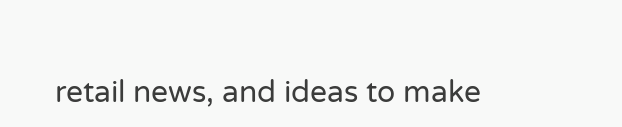retail news, and ideas to make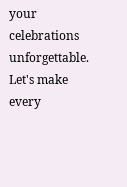your celebrations unforgettable. Let's make every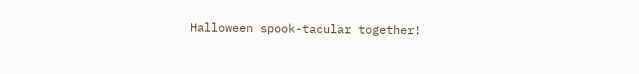Halloween spook-tacular together!